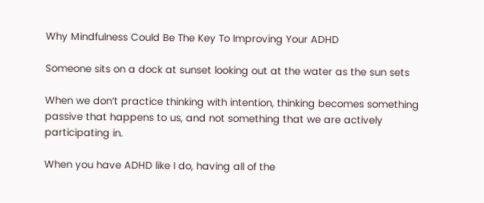Why Mindfulness Could Be The Key To Improving Your ADHD

Someone sits on a dock at sunset looking out at the water as the sun sets

When we don’t practice thinking with intention, thinking becomes something passive that happens to us, and not something that we are actively participating in.

When you have ADHD like I do, having all of the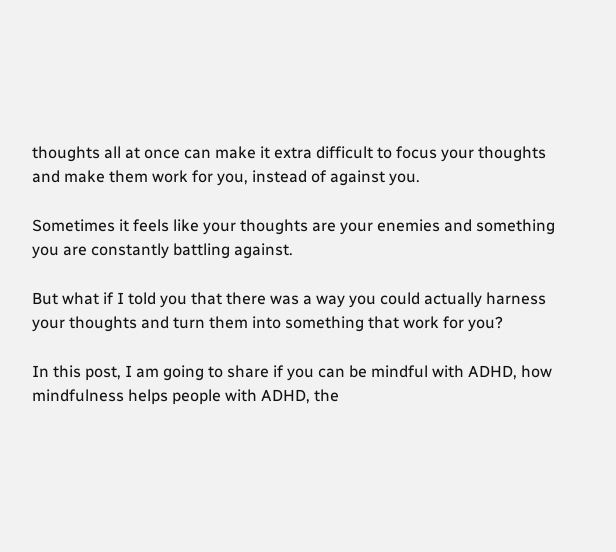thoughts all at once can make it extra difficult to focus your thoughts and make them work for you, instead of against you.

Sometimes it feels like your thoughts are your enemies and something you are constantly battling against.

But what if I told you that there was a way you could actually harness your thoughts and turn them into something that work for you?

In this post, I am going to share if you can be mindful with ADHD, how mindfulness helps people with ADHD, the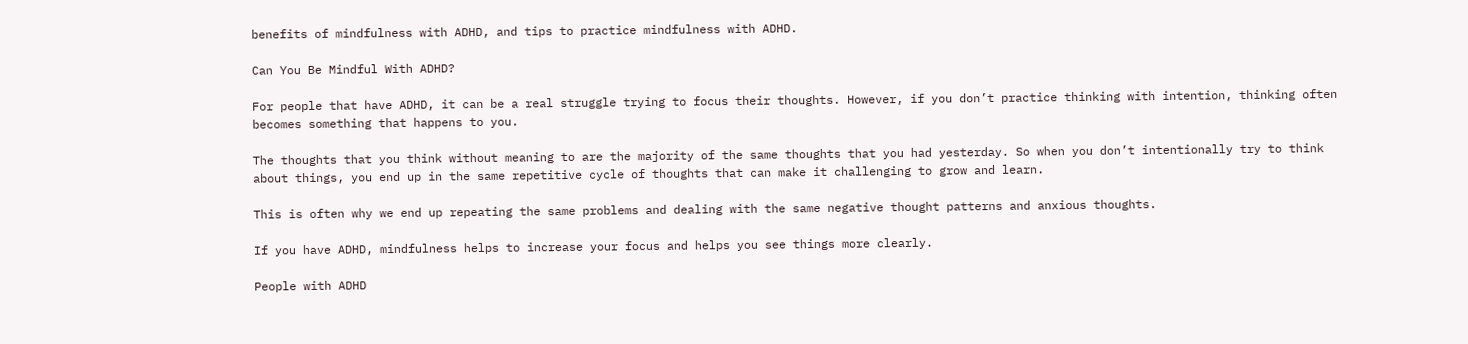benefits of mindfulness with ADHD, and tips to practice mindfulness with ADHD.

Can You Be Mindful With ADHD?

For people that have ADHD, it can be a real struggle trying to focus their thoughts. However, if you don’t practice thinking with intention, thinking often becomes something that happens to you.

The thoughts that you think without meaning to are the majority of the same thoughts that you had yesterday. So when you don’t intentionally try to think about things, you end up in the same repetitive cycle of thoughts that can make it challenging to grow and learn.

This is often why we end up repeating the same problems and dealing with the same negative thought patterns and anxious thoughts.

If you have ADHD, mindfulness helps to increase your focus and helps you see things more clearly.

People with ADHD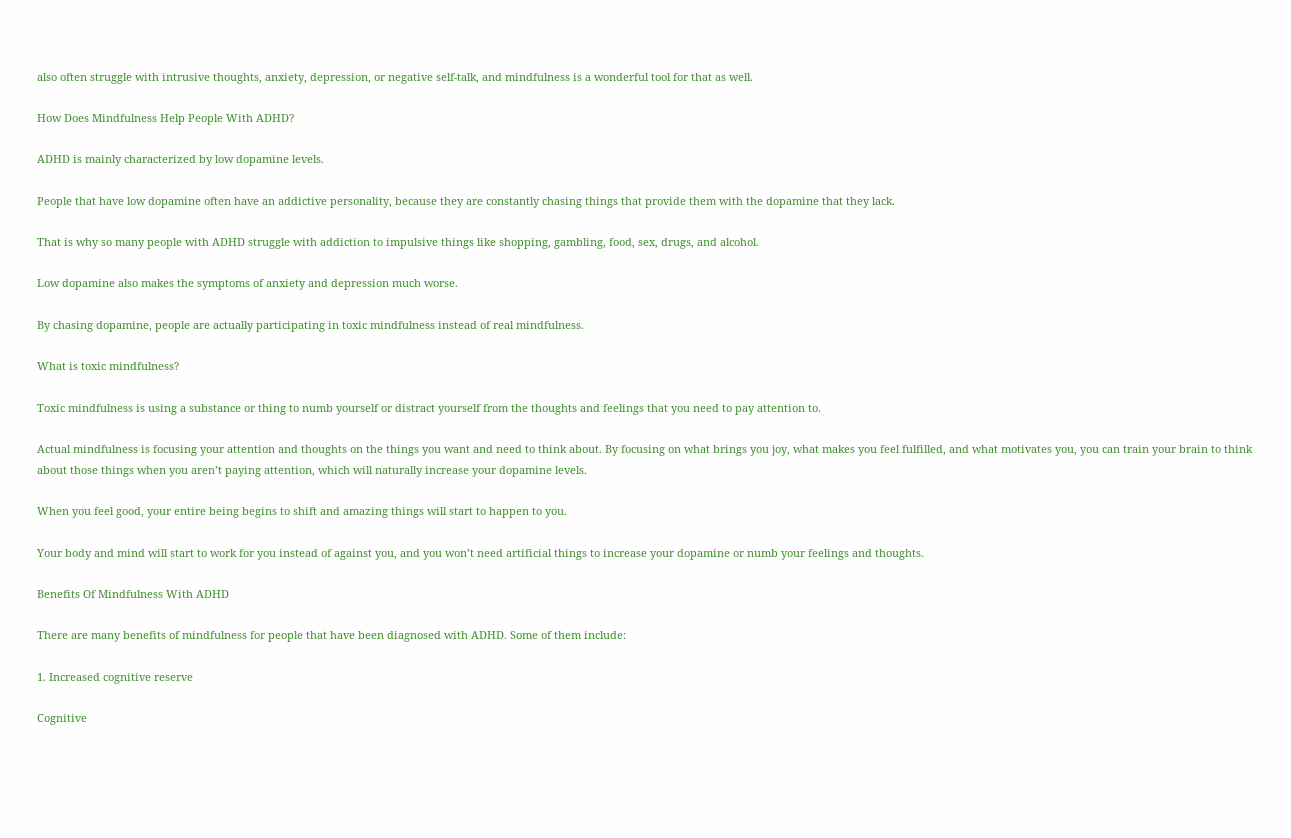also often struggle with intrusive thoughts, anxiety, depression, or negative self-talk, and mindfulness is a wonderful tool for that as well.

How Does Mindfulness Help People With ADHD?

ADHD is mainly characterized by low dopamine levels.

People that have low dopamine often have an addictive personality, because they are constantly chasing things that provide them with the dopamine that they lack.

That is why so many people with ADHD struggle with addiction to impulsive things like shopping, gambling, food, sex, drugs, and alcohol.

Low dopamine also makes the symptoms of anxiety and depression much worse.

By chasing dopamine, people are actually participating in toxic mindfulness instead of real mindfulness.

What is toxic mindfulness?

Toxic mindfulness is using a substance or thing to numb yourself or distract yourself from the thoughts and feelings that you need to pay attention to.

Actual mindfulness is focusing your attention and thoughts on the things you want and need to think about. By focusing on what brings you joy, what makes you feel fulfilled, and what motivates you, you can train your brain to think about those things when you aren’t paying attention, which will naturally increase your dopamine levels.

When you feel good, your entire being begins to shift and amazing things will start to happen to you.

Your body and mind will start to work for you instead of against you, and you won’t need artificial things to increase your dopamine or numb your feelings and thoughts.

Benefits Of Mindfulness With ADHD

There are many benefits of mindfulness for people that have been diagnosed with ADHD. Some of them include:

1. Increased cognitive reserve

Cognitive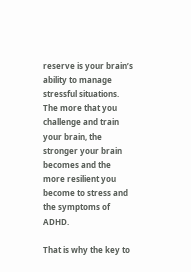reserve is your brain’s ability to manage stressful situations. The more that you challenge and train your brain, the stronger your brain becomes and the more resilient you become to stress and the symptoms of ADHD.

That is why the key to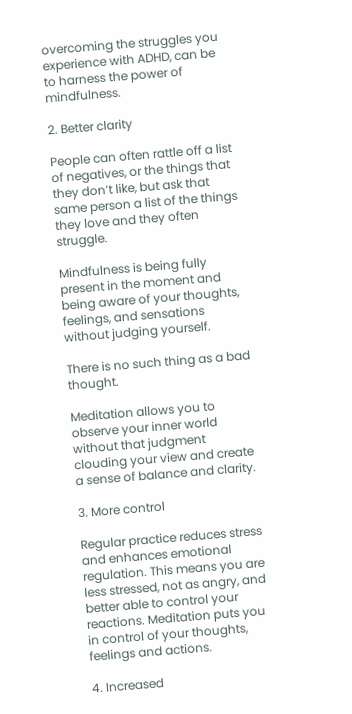overcoming the struggles you experience with ADHD, can be to harness the power of mindfulness.

2. Better clarity

People can often rattle off a list of negatives, or the things that they don’t like, but ask that same person a list of the things they love and they often struggle.

Mindfulness is being fully present in the moment and being aware of your thoughts, feelings, and sensations without judging yourself.

There is no such thing as a bad thought.

Meditation allows you to observe your inner world without that judgment clouding your view and create a sense of balance and clarity.

3. More control

Regular practice reduces stress and enhances emotional regulation. This means you are less stressed, not as angry, and better able to control your reactions. Meditation puts you in control of your thoughts, feelings and actions.

4. Increased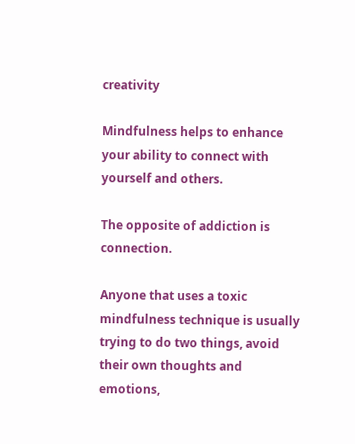creativity

Mindfulness helps to enhance your ability to connect with yourself and others.

The opposite of addiction is connection.

Anyone that uses a toxic mindfulness technique is usually trying to do two things, avoid their own thoughts and emotions,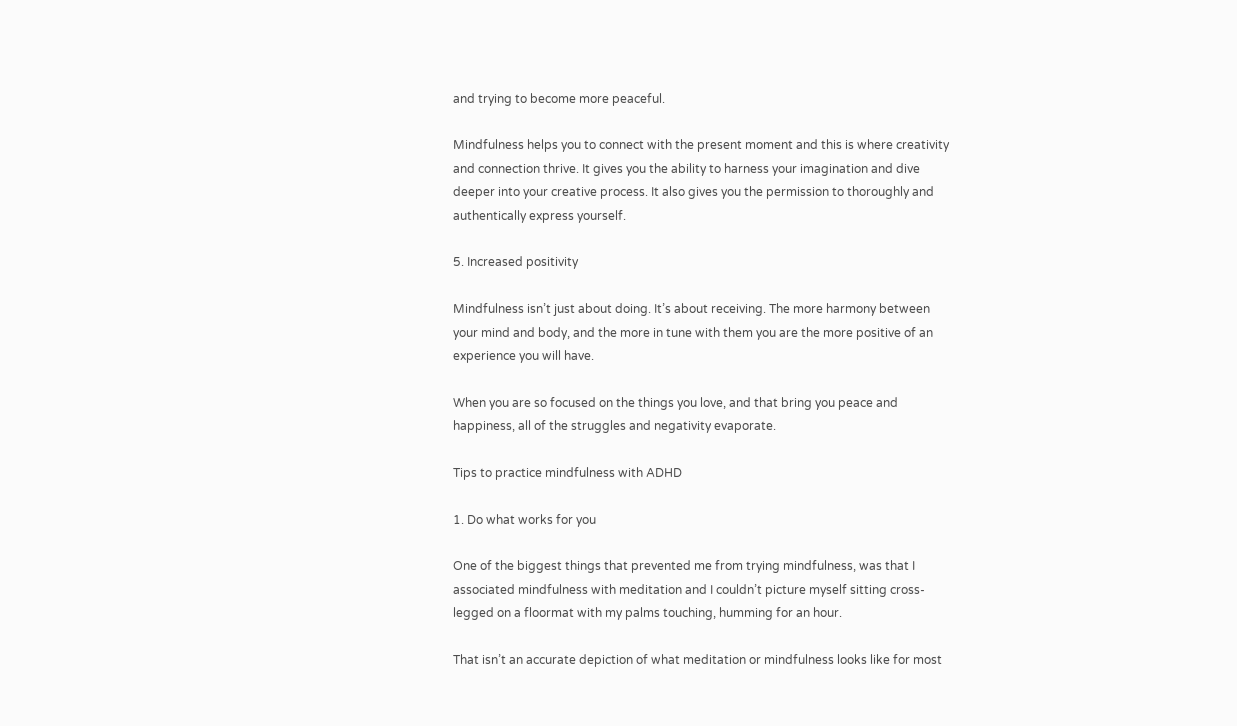and trying to become more peaceful.

Mindfulness helps you to connect with the present moment and this is where creativity and connection thrive. It gives you the ability to harness your imagination and dive deeper into your creative process. It also gives you the permission to thoroughly and authentically express yourself.

5. Increased positivity

Mindfulness isn’t just about doing. It’s about receiving. The more harmony between your mind and body, and the more in tune with them you are the more positive of an experience you will have.

When you are so focused on the things you love, and that bring you peace and happiness, all of the struggles and negativity evaporate.

Tips to practice mindfulness with ADHD

1. Do what works for you

One of the biggest things that prevented me from trying mindfulness, was that I associated mindfulness with meditation and I couldn’t picture myself sitting cross-legged on a floormat with my palms touching, humming for an hour.

That isn’t an accurate depiction of what meditation or mindfulness looks like for most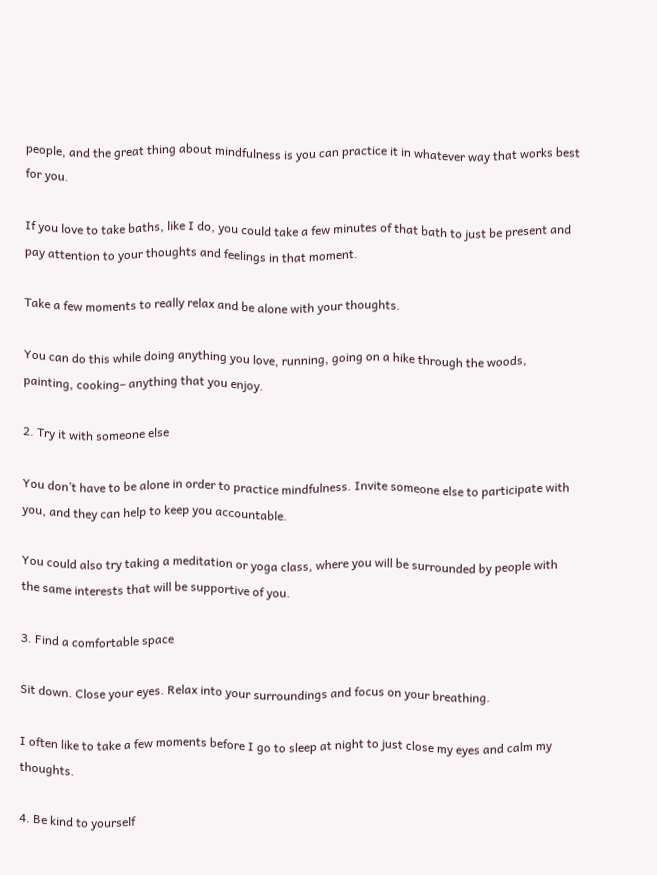people, and the great thing about mindfulness is you can practice it in whatever way that works best for you.

If you love to take baths, like I do, you could take a few minutes of that bath to just be present and pay attention to your thoughts and feelings in that moment.

Take a few moments to really relax and be alone with your thoughts.

You can do this while doing anything you love, running, going on a hike through the woods, painting, cooking– anything that you enjoy.

2. Try it with someone else

You don’t have to be alone in order to practice mindfulness. Invite someone else to participate with you, and they can help to keep you accountable.

You could also try taking a meditation or yoga class, where you will be surrounded by people with the same interests that will be supportive of you.

3. Find a comfortable space

Sit down. Close your eyes. Relax into your surroundings and focus on your breathing.

I often like to take a few moments before I go to sleep at night to just close my eyes and calm my thoughts.

4. Be kind to yourself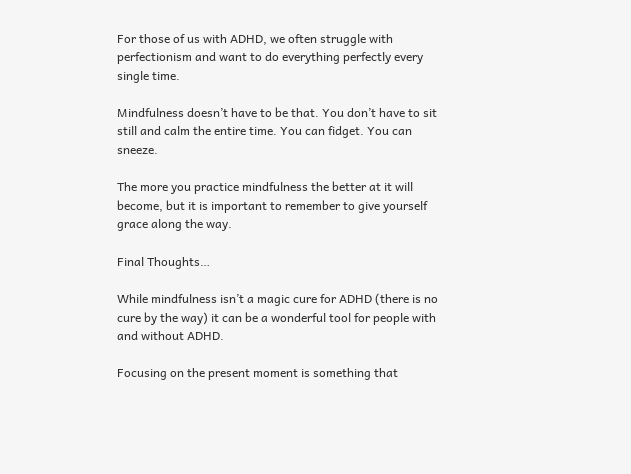For those of us with ADHD, we often struggle with perfectionism and want to do everything perfectly every single time.

Mindfulness doesn’t have to be that. You don’t have to sit still and calm the entire time. You can fidget. You can sneeze.

The more you practice mindfulness the better at it will become, but it is important to remember to give yourself grace along the way.

Final Thoughts…

While mindfulness isn’t a magic cure for ADHD (there is no cure by the way) it can be a wonderful tool for people with and without ADHD.

Focusing on the present moment is something that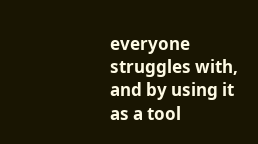everyone struggles with, and by using it as a tool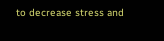to decrease stress and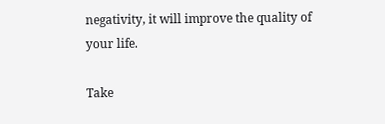negativity, it will improve the quality of your life.

Take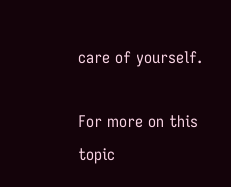care of yourself.

For more on this topic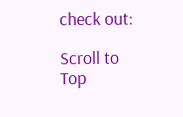check out:

Scroll to Top